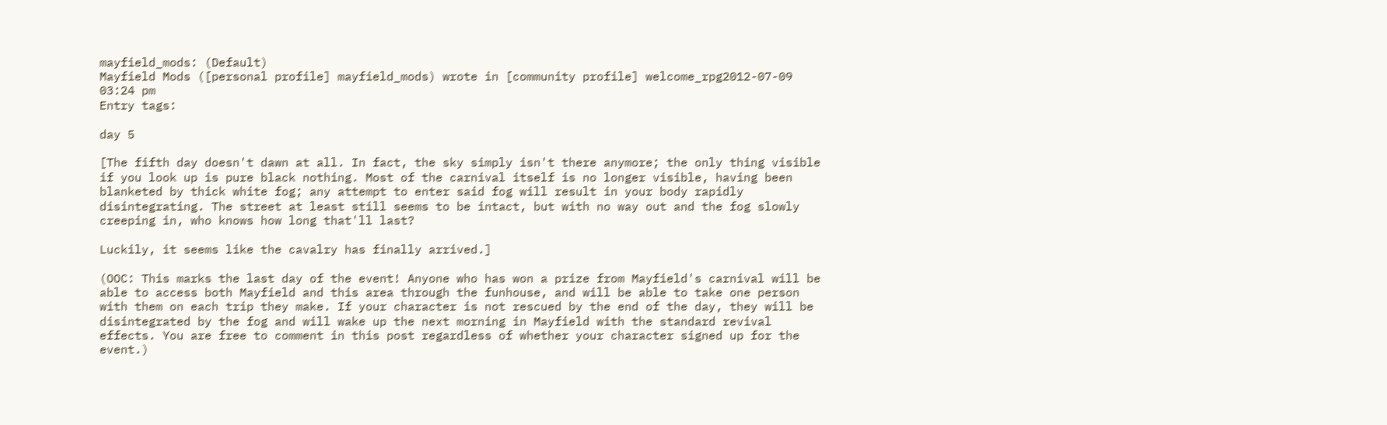mayfield_mods: (Default)
Mayfield Mods ([personal profile] mayfield_mods) wrote in [community profile] welcome_rpg2012-07-09 03:24 pm
Entry tags:

day 5

[The fifth day doesn't dawn at all. In fact, the sky simply isn't there anymore; the only thing visible if you look up is pure black nothing. Most of the carnival itself is no longer visible, having been blanketed by thick white fog; any attempt to enter said fog will result in your body rapidly disintegrating. The street at least still seems to be intact, but with no way out and the fog slowly creeping in, who knows how long that'll last?

Luckily, it seems like the cavalry has finally arrived.]

(OOC: This marks the last day of the event! Anyone who has won a prize from Mayfield's carnival will be able to access both Mayfield and this area through the funhouse, and will be able to take one person with them on each trip they make. If your character is not rescued by the end of the day, they will be disintegrated by the fog and will wake up the next morning in Mayfield with the standard revival effects. You are free to comment in this post regardless of whether your character signed up for the event.)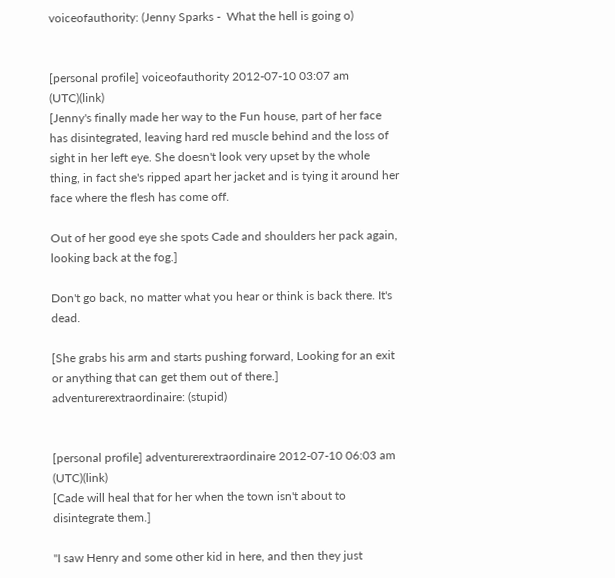voiceofauthority: (Jenny Sparks -  What the hell is going o)


[personal profile] voiceofauthority 2012-07-10 03:07 am (UTC)(link)
[Jenny's finally made her way to the Fun house, part of her face has disintegrated, leaving hard red muscle behind and the loss of sight in her left eye. She doesn't look very upset by the whole thing, in fact she's ripped apart her jacket and is tying it around her face where the flesh has come off.

Out of her good eye she spots Cade and shoulders her pack again, looking back at the fog.]

Don't go back, no matter what you hear or think is back there. It's dead.

[She grabs his arm and starts pushing forward, Looking for an exit or anything that can get them out of there.]
adventurerextraordinaire: (stupid)


[personal profile] adventurerextraordinaire 2012-07-10 06:03 am (UTC)(link)
[Cade will heal that for her when the town isn't about to disintegrate them.]

"I saw Henry and some other kid in here, and then they just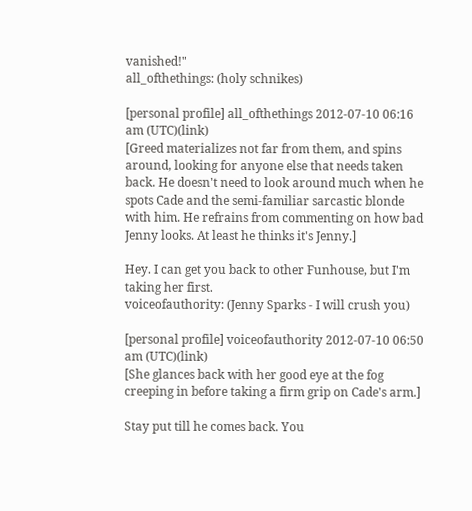vanished!"
all_ofthethings: (holy schnikes)

[personal profile] all_ofthethings 2012-07-10 06:16 am (UTC)(link)
[Greed materializes not far from them, and spins around, looking for anyone else that needs taken back. He doesn't need to look around much when he spots Cade and the semi-familiar sarcastic blonde with him. He refrains from commenting on how bad Jenny looks. At least he thinks it's Jenny.]

Hey. I can get you back to other Funhouse, but I'm taking her first.
voiceofauthority: (Jenny Sparks - I will crush you)

[personal profile] voiceofauthority 2012-07-10 06:50 am (UTC)(link)
[She glances back with her good eye at the fog creeping in before taking a firm grip on Cade's arm.]

Stay put till he comes back. You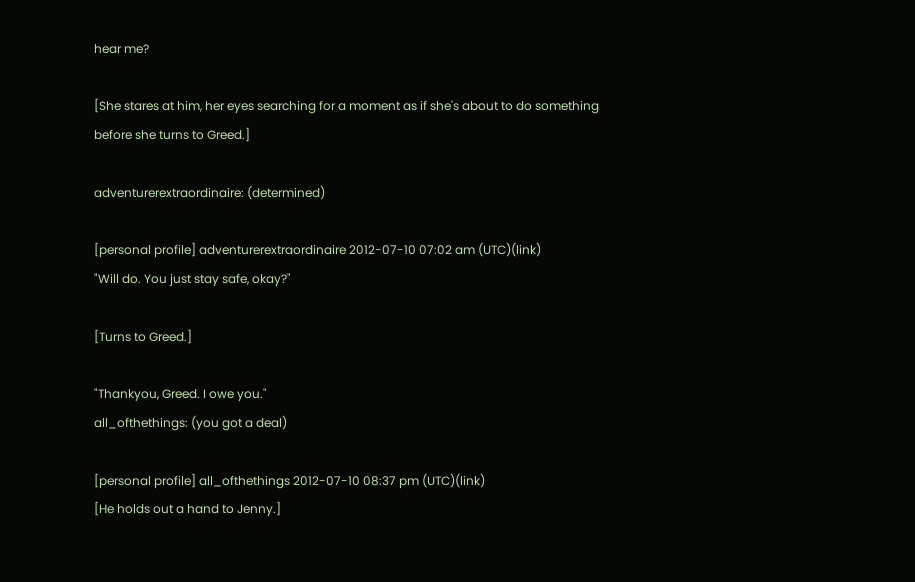hear me?

[She stares at him, her eyes searching for a moment as if she's about to do something before she turns to Greed.]

adventurerextraordinaire: (determined)

[personal profile] adventurerextraordinaire 2012-07-10 07:02 am (UTC)(link)
"Will do. You just stay safe, okay?"

[Turns to Greed.]

"Thankyou, Greed. I owe you."
all_ofthethings: (you got a deal)

[personal profile] all_ofthethings 2012-07-10 08:37 pm (UTC)(link)
[He holds out a hand to Jenny.]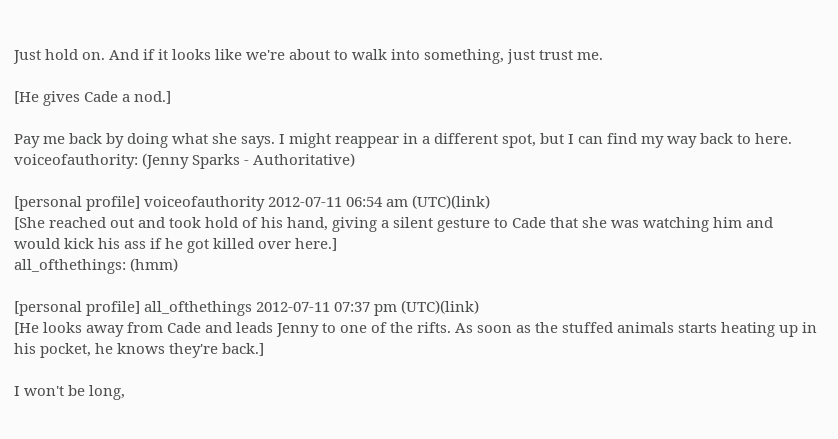Just hold on. And if it looks like we're about to walk into something, just trust me.

[He gives Cade a nod.]

Pay me back by doing what she says. I might reappear in a different spot, but I can find my way back to here.
voiceofauthority: (Jenny Sparks - Authoritative)

[personal profile] voiceofauthority 2012-07-11 06:54 am (UTC)(link)
[She reached out and took hold of his hand, giving a silent gesture to Cade that she was watching him and would kick his ass if he got killed over here.]
all_ofthethings: (hmm)

[personal profile] all_ofthethings 2012-07-11 07:37 pm (UTC)(link)
[He looks away from Cade and leads Jenny to one of the rifts. As soon as the stuffed animals starts heating up in his pocket, he knows they're back.]

I won't be long,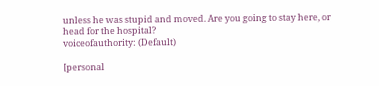unless he was stupid and moved. Are you going to stay here, or head for the hospital?
voiceofauthority: (Default)

[personal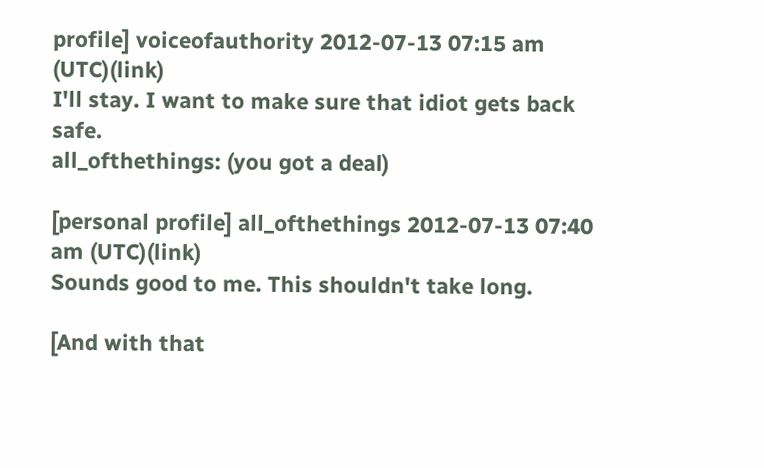profile] voiceofauthority 2012-07-13 07:15 am (UTC)(link)
I'll stay. I want to make sure that idiot gets back safe.
all_ofthethings: (you got a deal)

[personal profile] all_ofthethings 2012-07-13 07:40 am (UTC)(link)
Sounds good to me. This shouldn't take long.

[And with that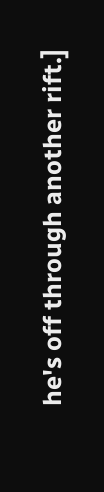he's off through another rift.]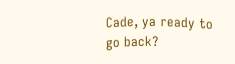Cade, ya ready to go back?